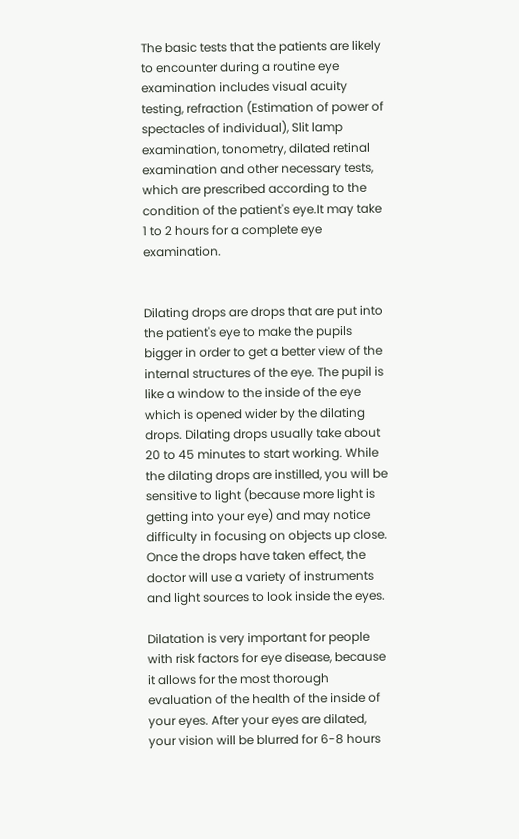The basic tests that the patients are likely to encounter during a routine eye examination includes visual acuity testing, refraction (Estimation of power of spectacles of individual), Slit lamp examination, tonometry, dilated retinal examination and other necessary tests, which are prescribed according to the condition of the patient's eye.It may take 1 to 2 hours for a complete eye examination.


Dilating drops are drops that are put into the patient's eye to make the pupils bigger in order to get a better view of the internal structures of the eye. The pupil is like a window to the inside of the eye which is opened wider by the dilating drops. Dilating drops usually take about 20 to 45 minutes to start working. While the dilating drops are instilled, you will be sensitive to light (because more light is getting into your eye) and may notice difficulty in focusing on objects up close. Once the drops have taken effect, the doctor will use a variety of instruments and light sources to look inside the eyes.

Dilatation is very important for people with risk factors for eye disease, because it allows for the most thorough evaluation of the health of the inside of your eyes. After your eyes are dilated, your vision will be blurred for 6-8 hours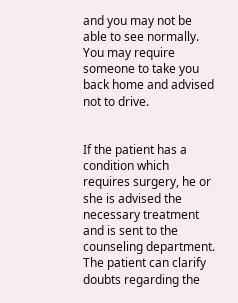and you may not be able to see normally. You may require someone to take you back home and advised not to drive.


If the patient has a condition which requires surgery, he or she is advised the necessary treatment and is sent to the counseling department. The patient can clarify doubts regarding the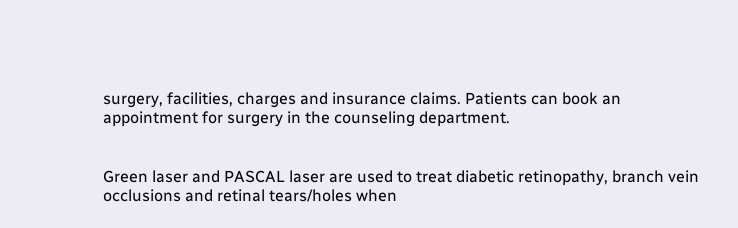surgery, facilities, charges and insurance claims. Patients can book an appointment for surgery in the counseling department.


Green laser and PASCAL laser are used to treat diabetic retinopathy, branch vein occlusions and retinal tears/holes when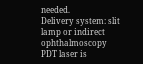needed.
Delivery system: slit lamp or indirect ophthalmoscopy
PDT laser is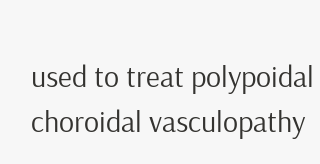used to treat polypoidal choroidal vasculopathy